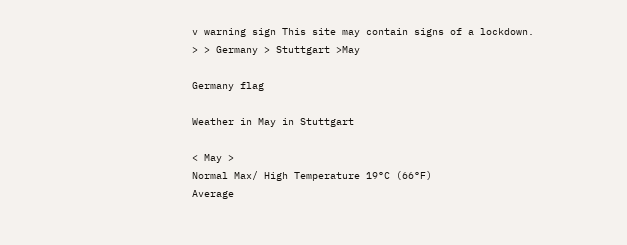v warning sign This site may contain signs of a lockdown.
> > Germany > Stuttgart >May

Germany flag

Weather in May in Stuttgart

< May >
Normal Max/ High Temperature 19°C (66°F)
Average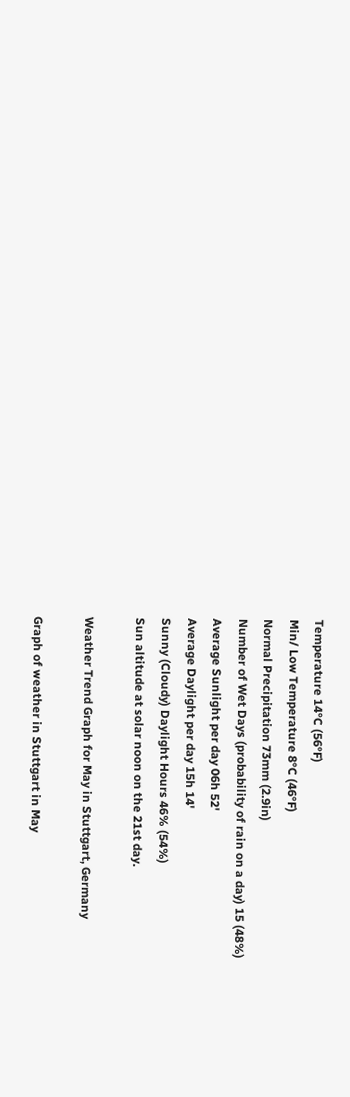Temperature 14°C (56°F)
Min/ Low Temperature 8°C (46°F)
Normal Precipitation 73mm (2.9in)
Number of Wet Days (probability of rain on a day) 15 (48%)
Average Sunlight per day 06h 52'
Average Daylight per day 15h 14'
Sunny (Cloudy) Daylight Hours 46% (54%)
Sun altitude at solar noon on the 21st day.

Weather Trend Graph for May in Stuttgart, Germany

Graph of weather in Stuttgart in May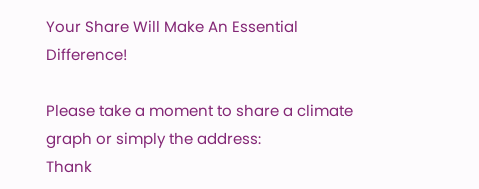Your Share Will Make An Essential Difference!

Please take a moment to share a climate graph or simply the address:
Thank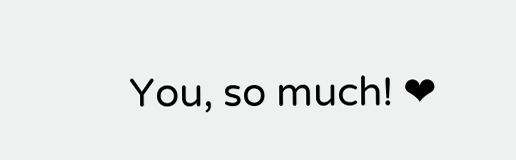You, so much! ❤